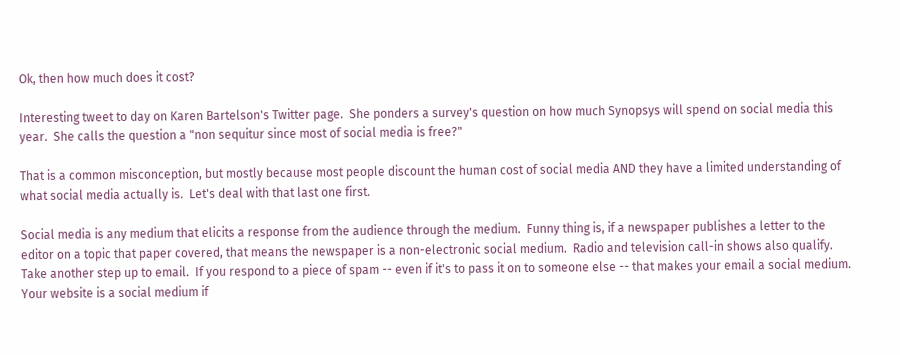Ok, then how much does it cost?

Interesting tweet to day on Karen Bartelson's Twitter page.  She ponders a survey's question on how much Synopsys will spend on social media this year.  She calls the question a "non sequitur since most of social media is free?"

That is a common misconception, but mostly because most people discount the human cost of social media AND they have a limited understanding of what social media actually is.  Let's deal with that last one first.

Social media is any medium that elicits a response from the audience through the medium.  Funny thing is, if a newspaper publishes a letter to the editor on a topic that paper covered, that means the newspaper is a non-electronic social medium.  Radio and television call-in shows also qualify.  Take another step up to email.  If you respond to a piece of spam -- even if it's to pass it on to someone else -- that makes your email a social medium.  Your website is a social medium if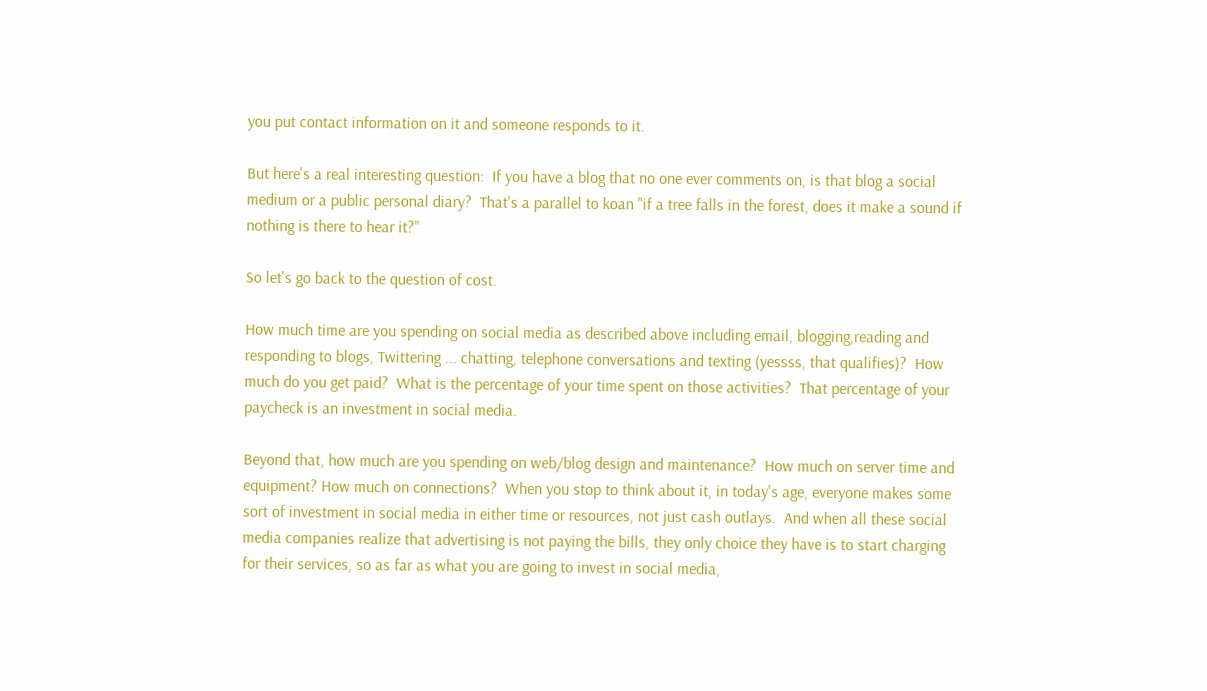you put contact information on it and someone responds to it.

But here's a real interesting question:  If you have a blog that no one ever comments on, is that blog a social medium or a public personal diary?  That's a parallel to koan "if a tree falls in the forest, does it make a sound if nothing is there to hear it?"

So let's go back to the question of cost.

How much time are you spending on social media as described above including email, blogging,reading and responding to blogs, Twittering ... chatting, telephone conversations and texting (yessss, that qualifies)?  How much do you get paid?  What is the percentage of your time spent on those activities?  That percentage of your paycheck is an investment in social media.

Beyond that, how much are you spending on web/blog design and maintenance?  How much on server time and equipment? How much on connections?  When you stop to think about it, in today's age, everyone makes some sort of investment in social media in either time or resources, not just cash outlays.  And when all these social media companies realize that advertising is not paying the bills, they only choice they have is to start charging for their services, so as far as what you are going to invest in social media,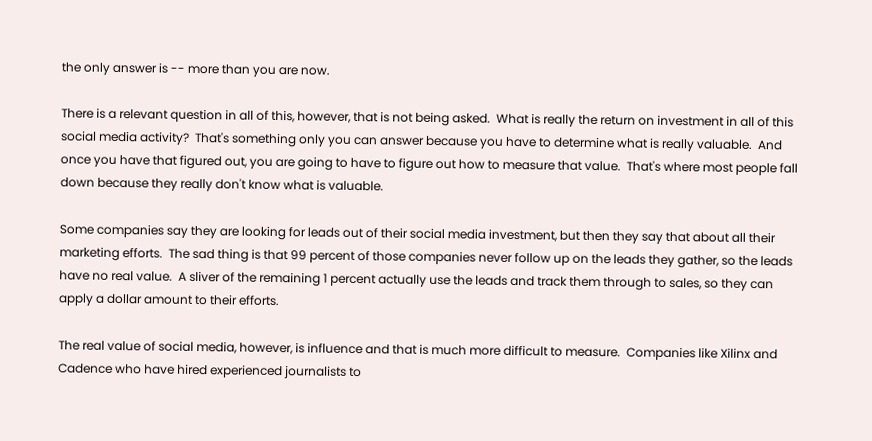the only answer is -- more than you are now.

There is a relevant question in all of this, however, that is not being asked.  What is really the return on investment in all of this social media activity?  That's something only you can answer because you have to determine what is really valuable.  And once you have that figured out, you are going to have to figure out how to measure that value.  That's where most people fall down because they really don't know what is valuable.

Some companies say they are looking for leads out of their social media investment, but then they say that about all their marketing efforts.  The sad thing is that 99 percent of those companies never follow up on the leads they gather, so the leads have no real value.  A sliver of the remaining 1 percent actually use the leads and track them through to sales, so they can apply a dollar amount to their efforts.

The real value of social media, however, is influence and that is much more difficult to measure.  Companies like Xilinx and Cadence who have hired experienced journalists to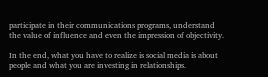participate in their communications programs, understand the value of influence and even the impression of objectivity.

In the end, what you have to realize is social media is about people and what you are investing in relationships.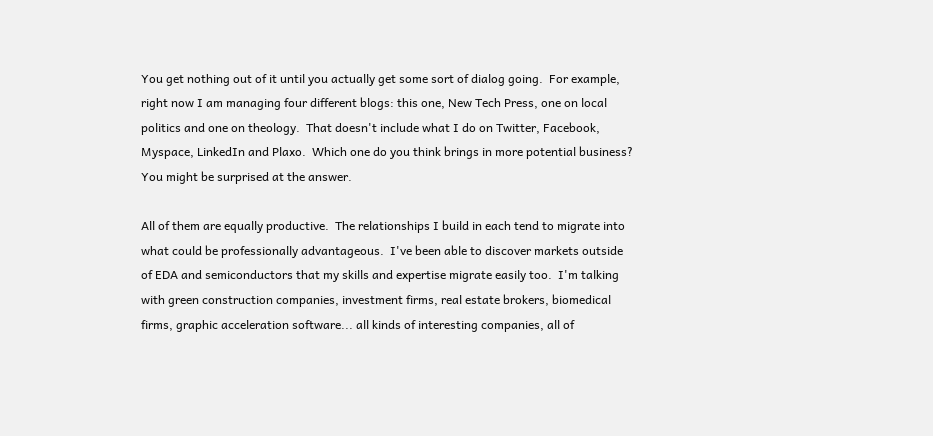You get nothing out of it until you actually get some sort of dialog going.  For example, right now I am managing four different blogs: this one, New Tech Press, one on local politics and one on theology.  That doesn't include what I do on Twitter, Facebook, Myspace, LinkedIn and Plaxo.  Which one do you think brings in more potential business?  You might be surprised at the answer.

All of them are equally productive.  The relationships I build in each tend to migrate into what could be professionally advantageous.  I've been able to discover markets outside of EDA and semiconductors that my skills and expertise migrate easily too.  I'm talking with green construction companies, investment firms, real estate brokers, biomedical firms, graphic acceleration software... all kinds of interesting companies, all of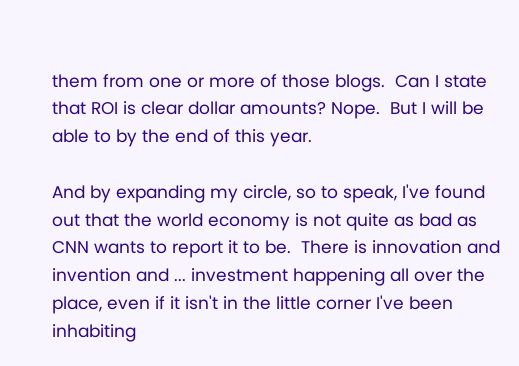them from one or more of those blogs.  Can I state that ROI is clear dollar amounts? Nope.  But I will be able to by the end of this year.

And by expanding my circle, so to speak, I've found out that the world economy is not quite as bad as CNN wants to report it to be.  There is innovation and invention and ... investment happening all over the place, even if it isn't in the little corner I've been inhabiting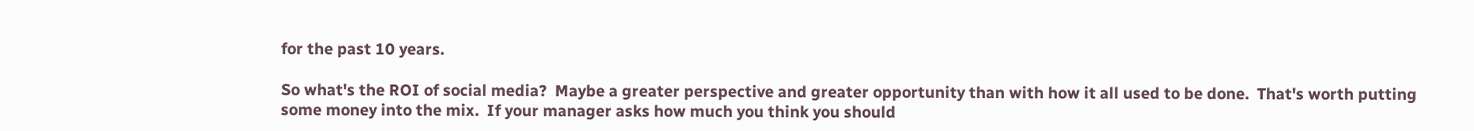for the past 10 years.

So what's the ROI of social media?  Maybe a greater perspective and greater opportunity than with how it all used to be done.  That's worth putting some money into the mix.  If your manager asks how much you think you should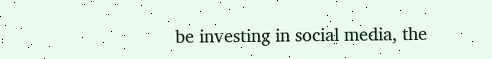be investing in social media, the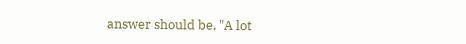answer should be, "A lot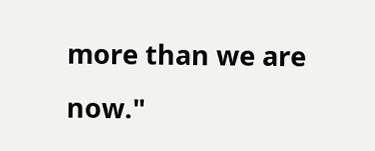more than we are now."